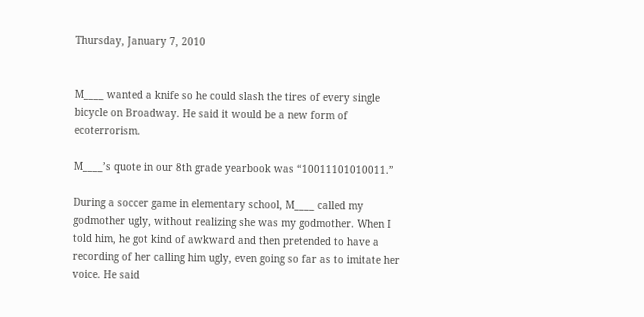Thursday, January 7, 2010


M____ wanted a knife so he could slash the tires of every single bicycle on Broadway. He said it would be a new form of ecoterrorism.

M____’s quote in our 8th grade yearbook was “10011101010011.”

During a soccer game in elementary school, M____ called my godmother ugly, without realizing she was my godmother. When I told him, he got kind of awkward and then pretended to have a recording of her calling him ugly, even going so far as to imitate her voice. He said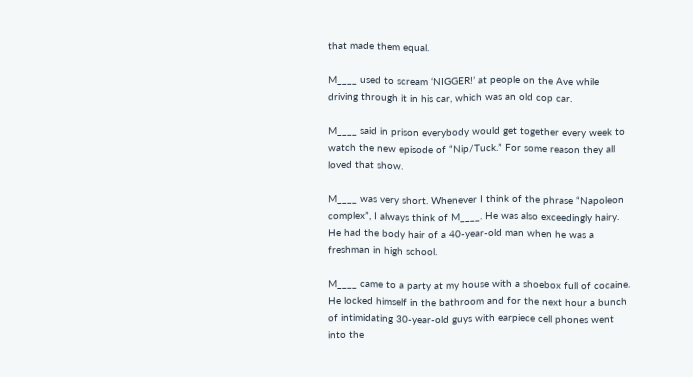that made them equal.

M____ used to scream ‘NIGGER!’ at people on the Ave while driving through it in his car, which was an old cop car.

M____ said in prison everybody would get together every week to watch the new episode of “Nip/Tuck.” For some reason they all loved that show.

M____ was very short. Whenever I think of the phrase “Napoleon complex”, I always think of M____. He was also exceedingly hairy. He had the body hair of a 40-year-old man when he was a freshman in high school.

M____ came to a party at my house with a shoebox full of cocaine. He locked himself in the bathroom and for the next hour a bunch of intimidating 30-year-old guys with earpiece cell phones went into the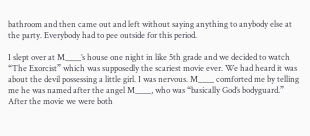bathroom and then came out and left without saying anything to anybody else at the party. Everybody had to pee outside for this period.

I slept over at M____’s house one night in like 5th grade and we decided to watch “The Exorcist” which was supposedly the scariest movie ever. We had heard it was about the devil possessing a little girl. I was nervous. M____ comforted me by telling me he was named after the angel M____, who was “basically God’s bodyguard.” After the movie we were both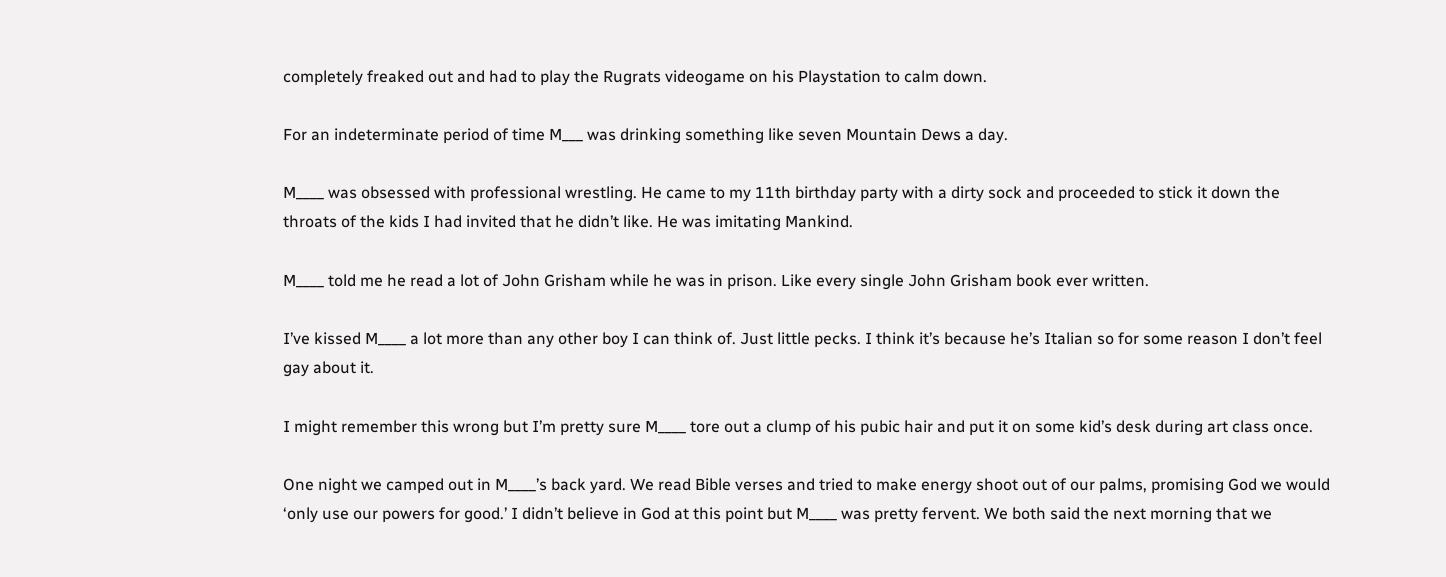completely freaked out and had to play the Rugrats videogame on his Playstation to calm down.

For an indeterminate period of time M___ was drinking something like seven Mountain Dews a day.

M____ was obsessed with professional wrestling. He came to my 11th birthday party with a dirty sock and proceeded to stick it down the throats of the kids I had invited that he didn’t like. He was imitating Mankind.

M____ told me he read a lot of John Grisham while he was in prison. Like every single John Grisham book ever written.

I’ve kissed M____ a lot more than any other boy I can think of. Just little pecks. I think it’s because he’s Italian so for some reason I don’t feel gay about it.

I might remember this wrong but I’m pretty sure M____ tore out a clump of his pubic hair and put it on some kid’s desk during art class once.

One night we camped out in M____’s back yard. We read Bible verses and tried to make energy shoot out of our palms, promising God we would ‘only use our powers for good.’ I didn’t believe in God at this point but M____ was pretty fervent. We both said the next morning that we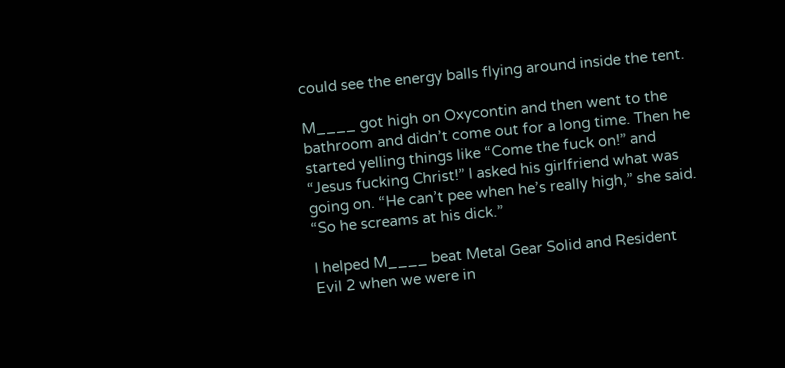could see the energy balls flying around inside the tent.

M____ got high on Oxycontin and then went to the bathroom and didn’t come out for a long time. Then he started yelling things like “Come the fuck on!” and “Jesus fucking Christ!” I asked his girlfriend what was going on. “He can’t pee when he’s really high,” she said. “So he screams at his dick.”

I helped M____ beat Metal Gear Solid and Resident Evil 2 when we were in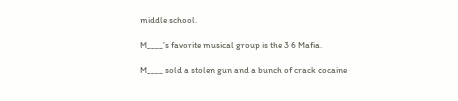middle school.

M____’s favorite musical group is the 3 6 Mafia.

M____ sold a stolen gun and a bunch of crack cocaine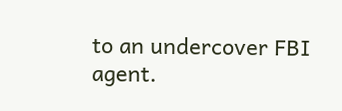to an undercover FBI agent.